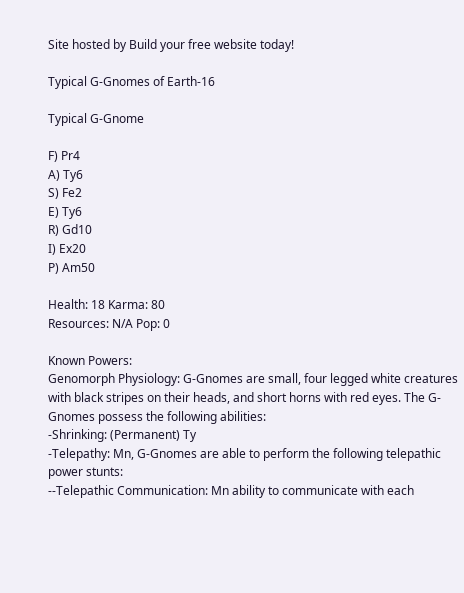Site hosted by Build your free website today!

Typical G-Gnomes of Earth-16

Typical G-Gnome

F) Pr4
A) Ty6
S) Fe2
E) Ty6
R) Gd10
I) Ex20
P) Am50

Health: 18 Karma: 80
Resources: N/A Pop: 0

Known Powers:
Genomorph Physiology: G-Gnomes are small, four legged white creatures with black stripes on their heads, and short horns with red eyes. The G-Gnomes possess the following abilities:
-Shrinking: (Permanent) Ty
-Telepathy: Mn, G-Gnomes are able to perform the following telepathic power stunts:
--Telepathic Communication: Mn ability to communicate with each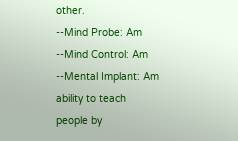other.
--Mind Probe: Am
--Mind Control: Am
--Mental Implant: Am ability to teach people by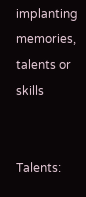implanting memories, talents or skills


Talents: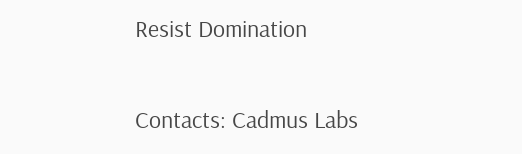Resist Domination

Contacts: Cadmus Labs